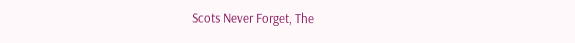Scots Never Forget, The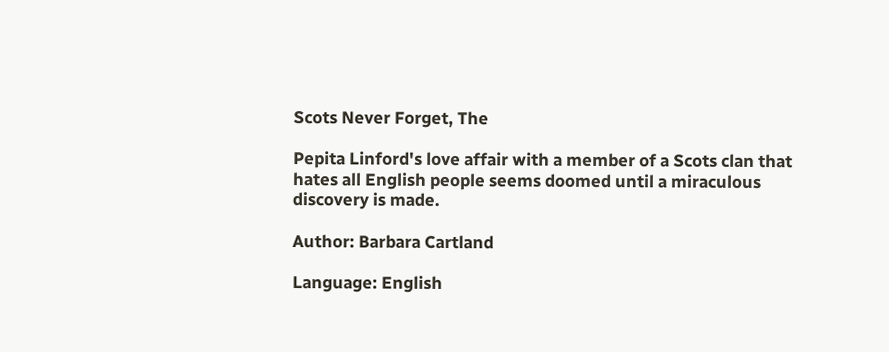Scots Never Forget, The

Pepita Linford's love affair with a member of a Scots clan that hates all English people seems doomed until a miraculous discovery is made.

Author: Barbara Cartland

Language: English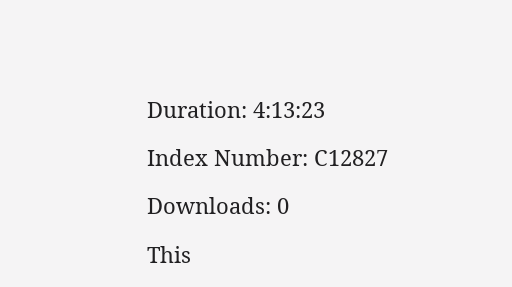Duration: 4:13:23

Index Number: C12827

Downloads: 0

This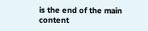is the end of the main content